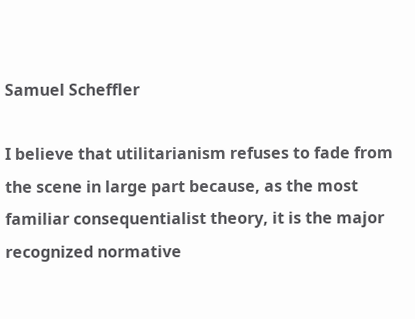Samuel Scheffler

I believe that utilitarianism refuses to fade from the scene in large part because, as the most familiar consequentialist theory, it is the major recognized normative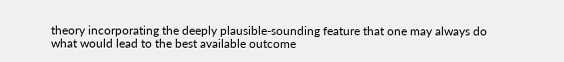theory incorporating the deeply plausible-sounding feature that one may always do what would lead to the best available outcome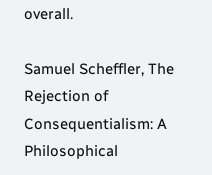overall.

Samuel Scheffler, The Rejection of Consequentialism: A Philosophical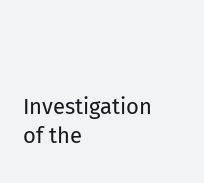Investigation of the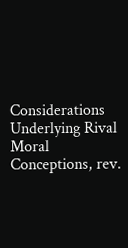Considerations Underlying Rival Moral Conceptions, rev.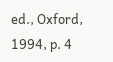ed., Oxford, 1994, p. 4